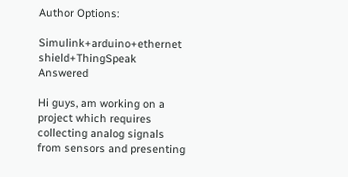Author Options:

Simulink+arduino+ethernet shield+ThingSpeak Answered

Hi guys, am working on a project which requires collecting analog signals from sensors and presenting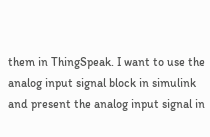them in ThingSpeak. I want to use the analog input signal block in simulink and present the analog input signal in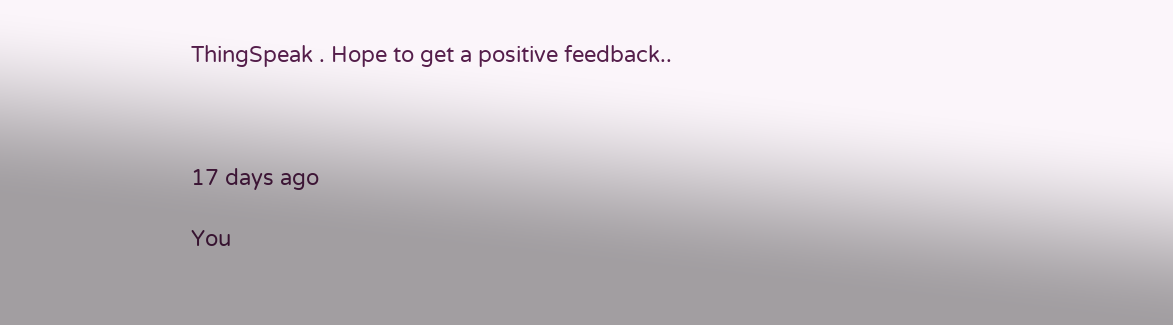ThingSpeak . Hope to get a positive feedback..



17 days ago

You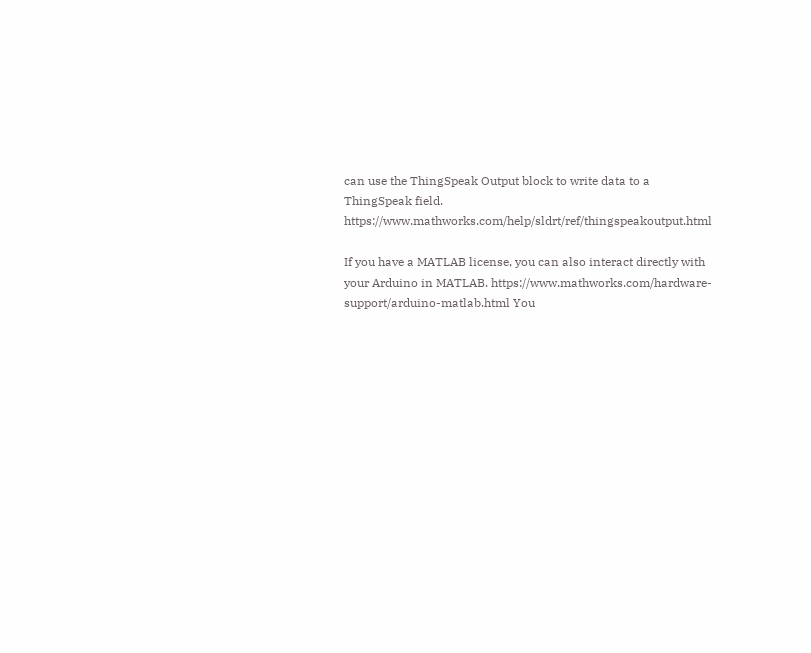can use the ThingSpeak Output block to write data to a ThingSpeak field. https://www.mathworks.com/help/sldrt/ref/thingspeakoutput.html

If you have a MATLAB license, you can also interact directly with your Arduino in MATLAB. https://www.mathworks.com/hardware-support/arduino-matlab.html You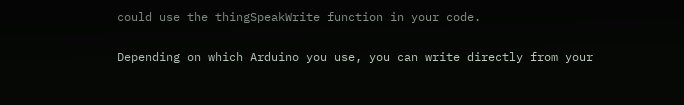could use the thingSpeakWrite function in your code.

Depending on which Arduino you use, you can write directly from your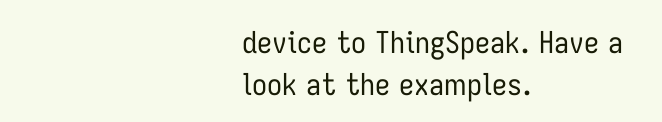device to ThingSpeak. Have a look at the examples.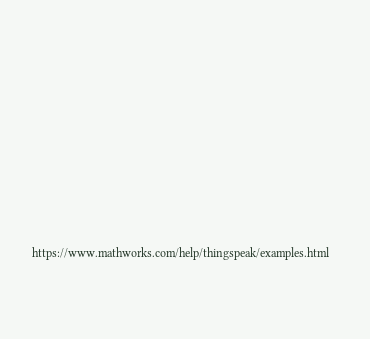https://www.mathworks.com/help/thingspeak/examples.html